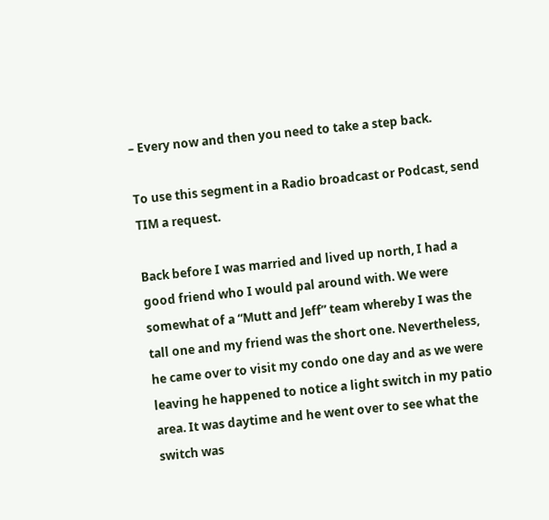– Every now and then you need to take a step back.

To use this segment in a Radio broadcast or Podcast, send TIM a request.

Back before I was married and lived up north, I had a good friend who I would pal around with. We were somewhat of a “Mutt and Jeff” team whereby I was the tall one and my friend was the short one. Nevertheless, he came over to visit my condo one day and as we were leaving he happened to notice a light switch in my patio area. It was daytime and he went over to see what the switch was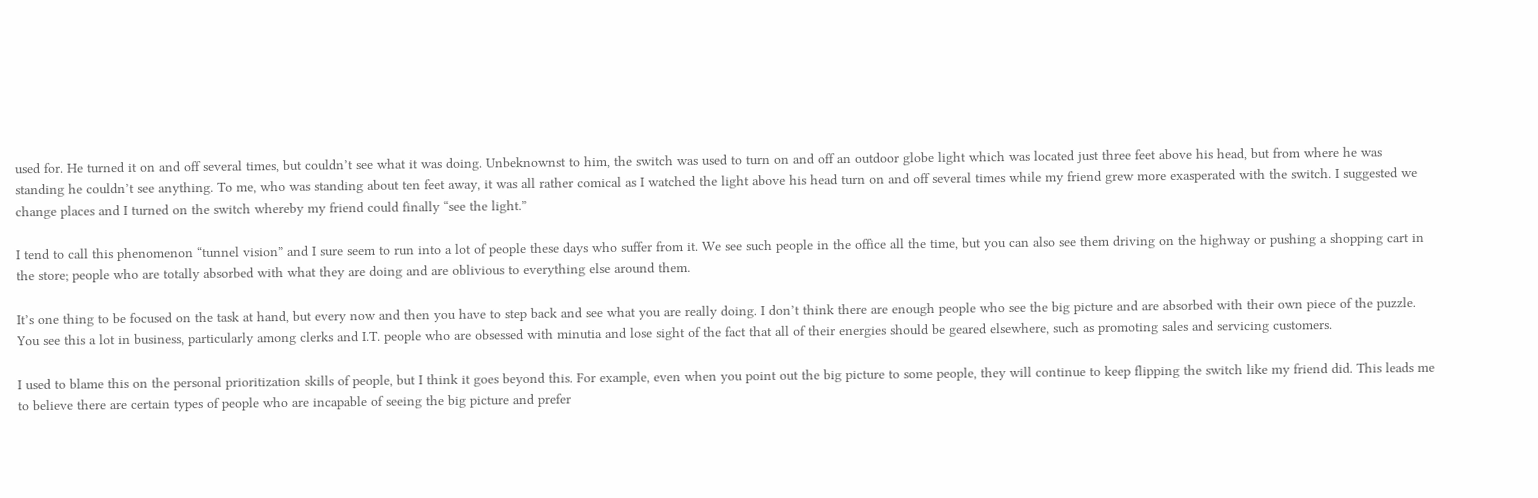used for. He turned it on and off several times, but couldn’t see what it was doing. Unbeknownst to him, the switch was used to turn on and off an outdoor globe light which was located just three feet above his head, but from where he was standing he couldn’t see anything. To me, who was standing about ten feet away, it was all rather comical as I watched the light above his head turn on and off several times while my friend grew more exasperated with the switch. I suggested we change places and I turned on the switch whereby my friend could finally “see the light.”

I tend to call this phenomenon “tunnel vision” and I sure seem to run into a lot of people these days who suffer from it. We see such people in the office all the time, but you can also see them driving on the highway or pushing a shopping cart in the store; people who are totally absorbed with what they are doing and are oblivious to everything else around them.

It’s one thing to be focused on the task at hand, but every now and then you have to step back and see what you are really doing. I don’t think there are enough people who see the big picture and are absorbed with their own piece of the puzzle. You see this a lot in business, particularly among clerks and I.T. people who are obsessed with minutia and lose sight of the fact that all of their energies should be geared elsewhere, such as promoting sales and servicing customers.

I used to blame this on the personal prioritization skills of people, but I think it goes beyond this. For example, even when you point out the big picture to some people, they will continue to keep flipping the switch like my friend did. This leads me to believe there are certain types of people who are incapable of seeing the big picture and prefer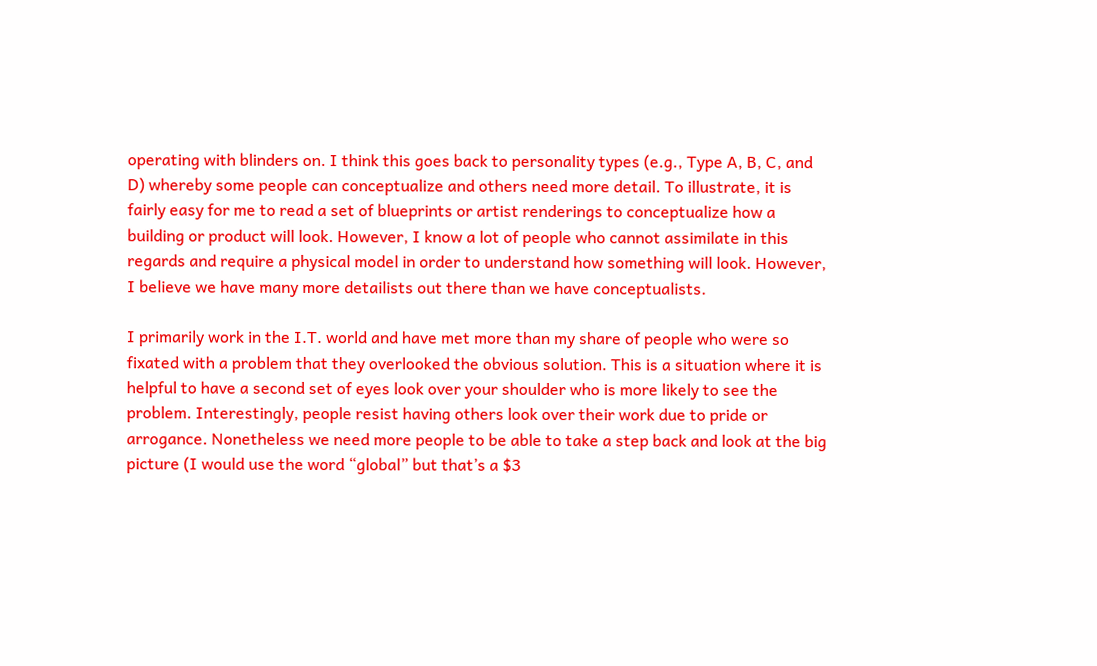operating with blinders on. I think this goes back to personality types (e.g., Type A, B, C, and D) whereby some people can conceptualize and others need more detail. To illustrate, it is fairly easy for me to read a set of blueprints or artist renderings to conceptualize how a building or product will look. However, I know a lot of people who cannot assimilate in this regards and require a physical model in order to understand how something will look. However, I believe we have many more detailists out there than we have conceptualists.

I primarily work in the I.T. world and have met more than my share of people who were so fixated with a problem that they overlooked the obvious solution. This is a situation where it is helpful to have a second set of eyes look over your shoulder who is more likely to see the problem. Interestingly, people resist having others look over their work due to pride or arrogance. Nonetheless we need more people to be able to take a step back and look at the big picture (I would use the word “global” but that’s a $3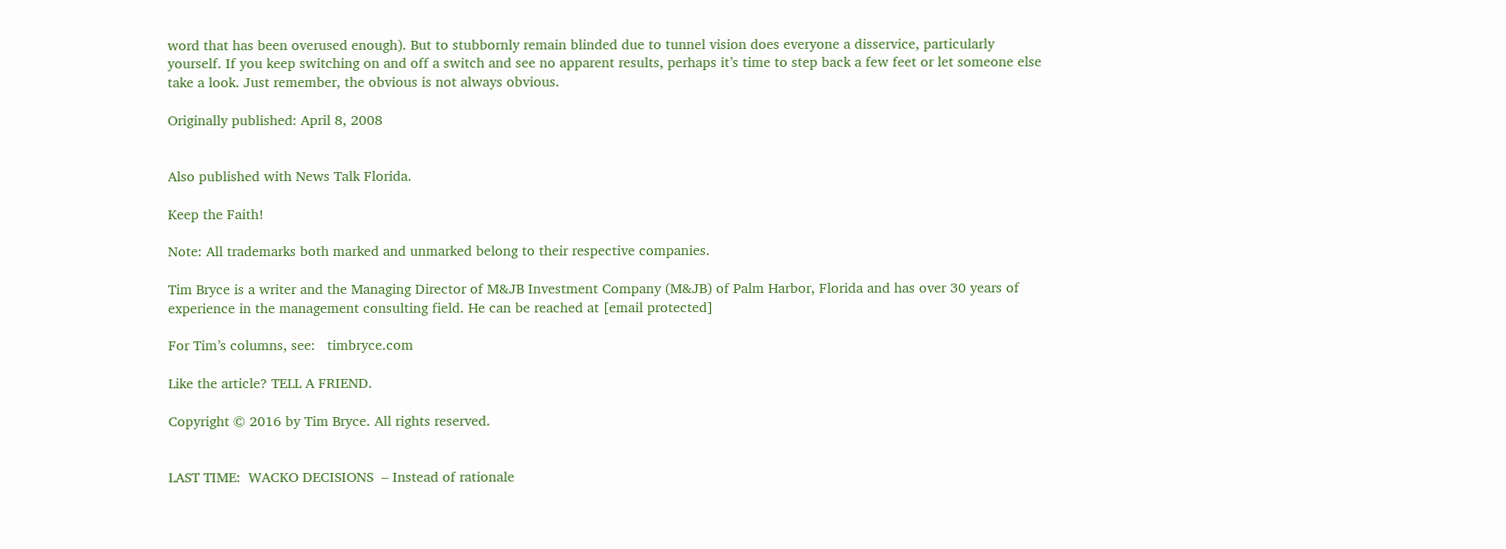word that has been overused enough). But to stubbornly remain blinded due to tunnel vision does everyone a disservice, particularly yourself. If you keep switching on and off a switch and see no apparent results, perhaps it’s time to step back a few feet or let someone else take a look. Just remember, the obvious is not always obvious.

Originally published: April 8, 2008


Also published with News Talk Florida.

Keep the Faith!

Note: All trademarks both marked and unmarked belong to their respective companies.

Tim Bryce is a writer and the Managing Director of M&JB Investment Company (M&JB) of Palm Harbor, Florida and has over 30 years of experience in the management consulting field. He can be reached at [email protected]

For Tim’s columns, see:   timbryce.com

Like the article? TELL A FRIEND.

Copyright © 2016 by Tim Bryce. All rights reserved.


LAST TIME:  WACKO DECISIONS  – Instead of rationale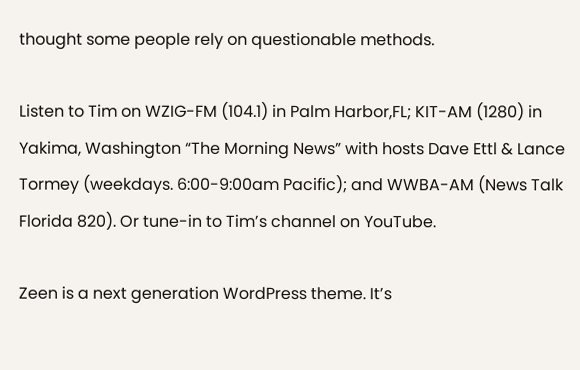thought some people rely on questionable methods.

Listen to Tim on WZIG-FM (104.1) in Palm Harbor,FL; KIT-AM (1280) in Yakima, Washington “The Morning News” with hosts Dave Ettl & Lance Tormey (weekdays. 6:00-9:00am Pacific); and WWBA-AM (News Talk Florida 820). Or tune-in to Tim’s channel on YouTube.

Zeen is a next generation WordPress theme. It’s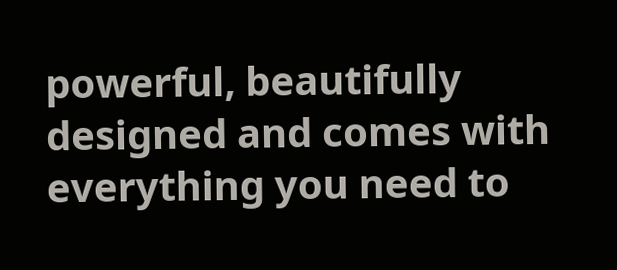powerful, beautifully designed and comes with everything you need to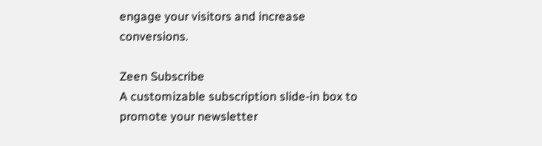engage your visitors and increase conversions.

Zeen Subscribe
A customizable subscription slide-in box to promote your newsletter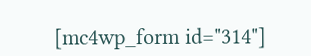[mc4wp_form id="314"]